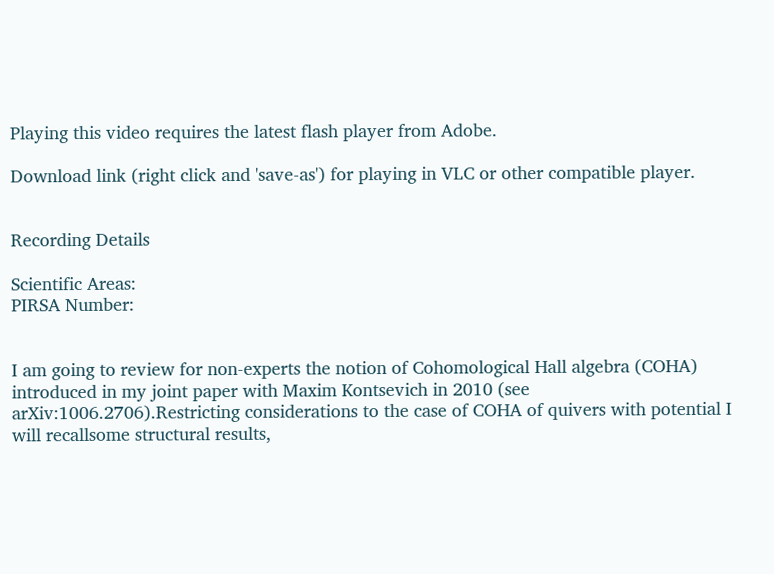Playing this video requires the latest flash player from Adobe.

Download link (right click and 'save-as') for playing in VLC or other compatible player.


Recording Details

Scientific Areas:
PIRSA Number:


I am going to review for non-experts the notion of Cohomological Hall algebra (COHA) introduced in my joint paper with Maxim Kontsevich in 2010 (see arXiv:1006.2706).Restricting considerations to the case of COHA of quivers with potential I will recallsome structural results,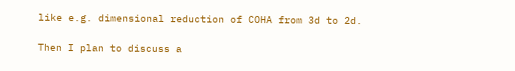like e.g. dimensional reduction of COHA from 3d to 2d.

Then I plan to discuss a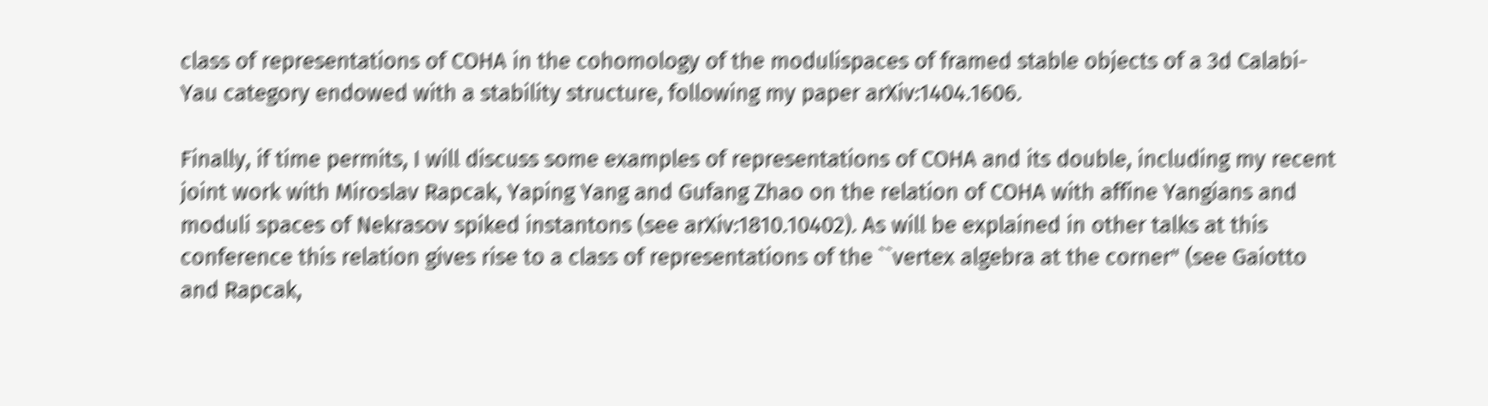class of representations of COHA in the cohomology of the modulispaces of framed stable objects of a 3d Calabi-Yau category endowed with a stability structure, following my paper arXiv:1404.1606.

Finally, if time permits, I will discuss some examples of representations of COHA and its double, including my recent joint work with Miroslav Rapcak, Yaping Yang and Gufang Zhao on the relation of COHA with affine Yangians and moduli spaces of Nekrasov spiked instantons (see arXiv:1810.10402). As will be explained in other talks at this conference this relation gives rise to a class of representations of the ``vertex algebra at the corner" (see Gaiotto and Rapcak,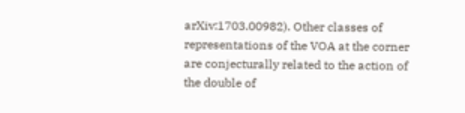arXiv:1703.00982). Other classes of representations of the VOA at the corner are conjecturally related to the action of the double of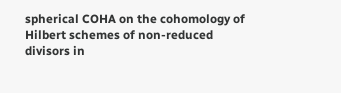spherical COHA on the cohomology of Hilbert schemes of non-reduced divisors in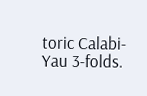toric Calabi-Yau 3-folds.